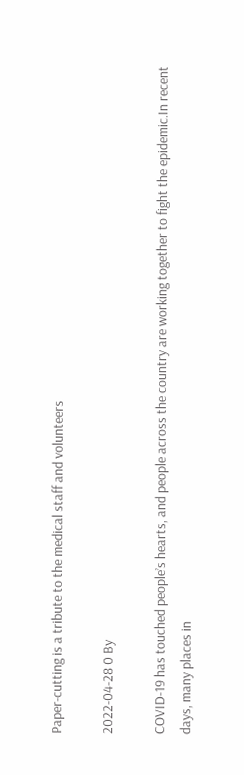Paper-cutting is a tribute to the medical staff and volunteers

2022-04-28 0 By

COVID-19 has touched people’s hearts, and people across the country are working together to fight the epidemic.In recent days, many places in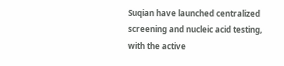Suqian have launched centralized screening and nucleic acid testing, with the active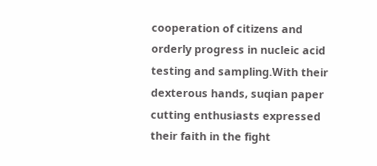cooperation of citizens and orderly progress in nucleic acid testing and sampling.With their dexterous hands, suqian paper cutting enthusiasts expressed their faith in the fight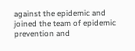against the epidemic and joined the team of epidemic prevention and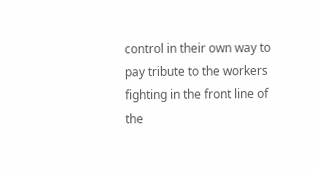control in their own way to pay tribute to the workers fighting in the front line of the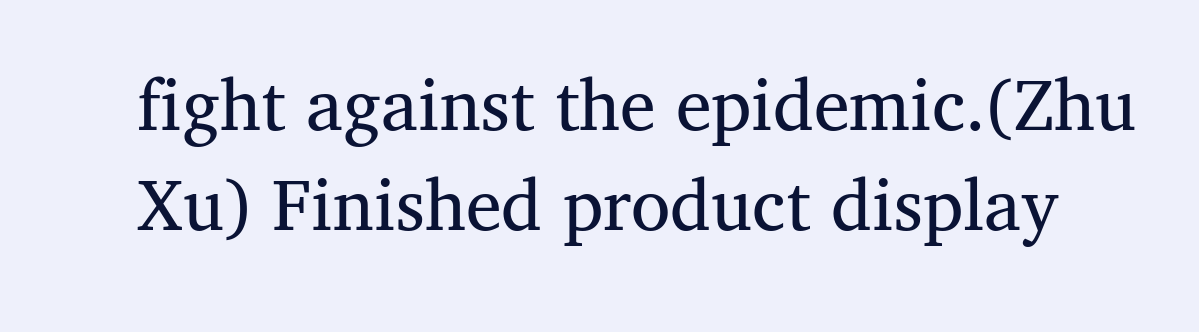fight against the epidemic.(Zhu Xu) Finished product display